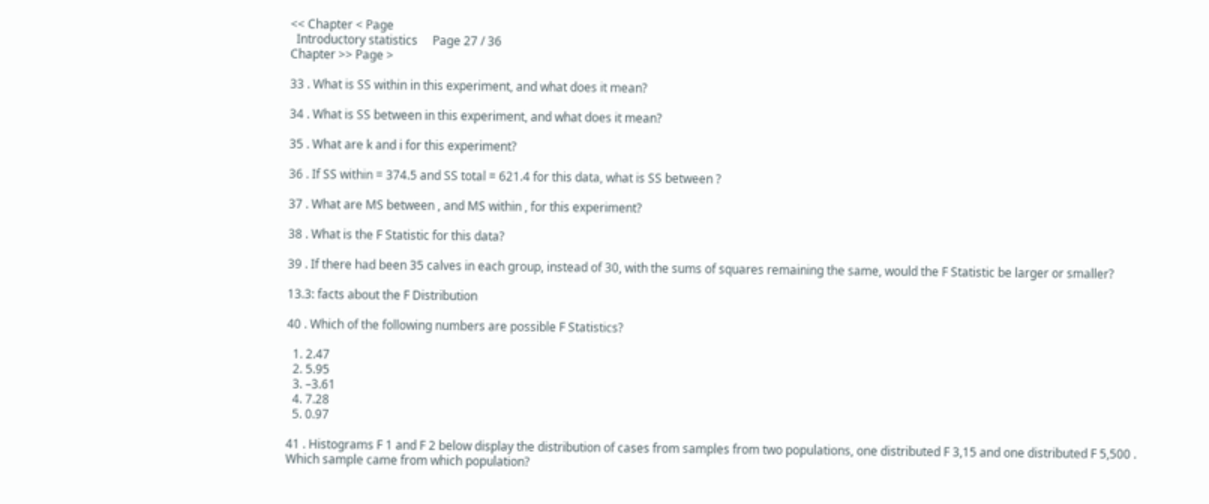<< Chapter < Page
  Introductory statistics     Page 27 / 36
Chapter >> Page >

33 . What is SS within in this experiment, and what does it mean?

34 . What is SS between in this experiment, and what does it mean?

35 . What are k and i for this experiment?

36 . If SS within = 374.5 and SS total = 621.4 for this data, what is SS between ?

37 . What are MS between , and MS within , for this experiment?

38 . What is the F Statistic for this data?

39 . If there had been 35 calves in each group, instead of 30, with the sums of squares remaining the same, would the F Statistic be larger or smaller?

13.3: facts about the F Distribution

40 . Which of the following numbers are possible F Statistics?

  1. 2.47
  2. 5.95
  3. –3.61
  4. 7.28
  5. 0.97

41 . Histograms F 1 and F 2 below display the distribution of cases from samples from two populations, one distributed F 3,15 and one distributed F 5,500 . Which sample came from which population?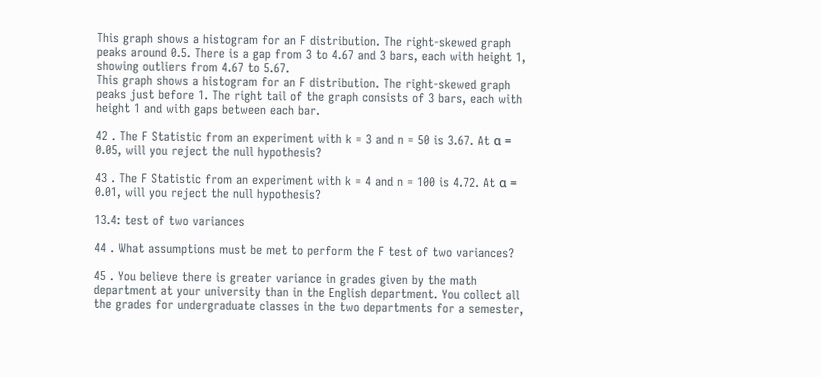This graph shows a histogram for an F distribution. The right-skewed graph peaks around 0.5. There is a gap from 3 to 4.67 and 3 bars, each with height 1, showing outliers from 4.67 to 5.67.
This graph shows a histogram for an F distribution. The right-skewed graph peaks just before 1. The right tail of the graph consists of 3 bars, each with height 1 and with gaps between each bar.

42 . The F Statistic from an experiment with k = 3 and n = 50 is 3.67. At α = 0.05, will you reject the null hypothesis?

43 . The F Statistic from an experiment with k = 4 and n = 100 is 4.72. At α = 0.01, will you reject the null hypothesis?

13.4: test of two variances

44 . What assumptions must be met to perform the F test of two variances?

45 . You believe there is greater variance in grades given by the math department at your university than in the English department. You collect all the grades for undergraduate classes in the two departments for a semester,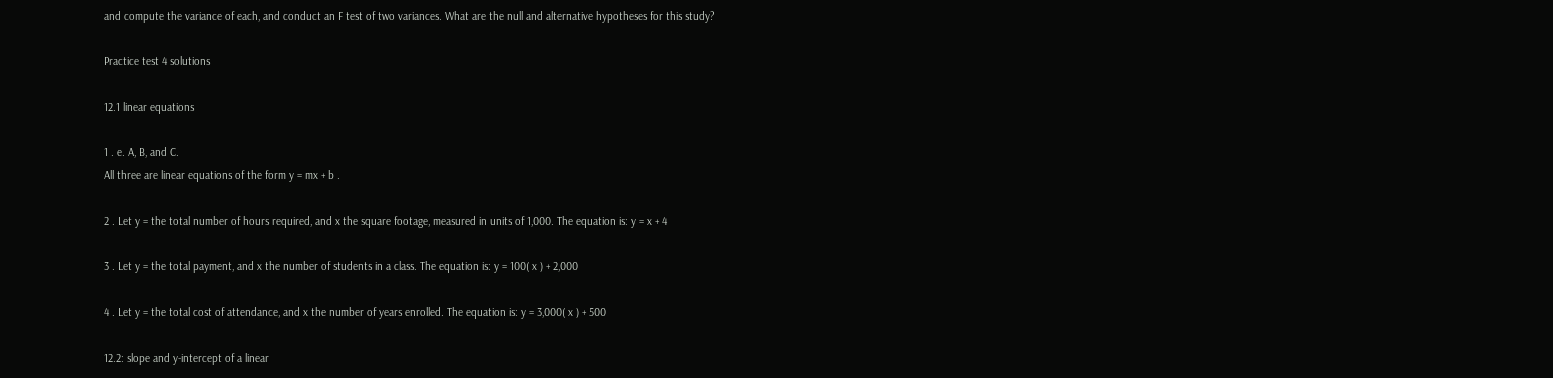and compute the variance of each, and conduct an F test of two variances. What are the null and alternative hypotheses for this study?

Practice test 4 solutions

12.1 linear equations

1 . e. A, B, and C.
All three are linear equations of the form y = mx + b .

2 . Let y = the total number of hours required, and x the square footage, measured in units of 1,000. The equation is: y = x + 4

3 . Let y = the total payment, and x the number of students in a class. The equation is: y = 100( x ) + 2,000

4 . Let y = the total cost of attendance, and x the number of years enrolled. The equation is: y = 3,000( x ) + 500

12.2: slope and y-intercept of a linear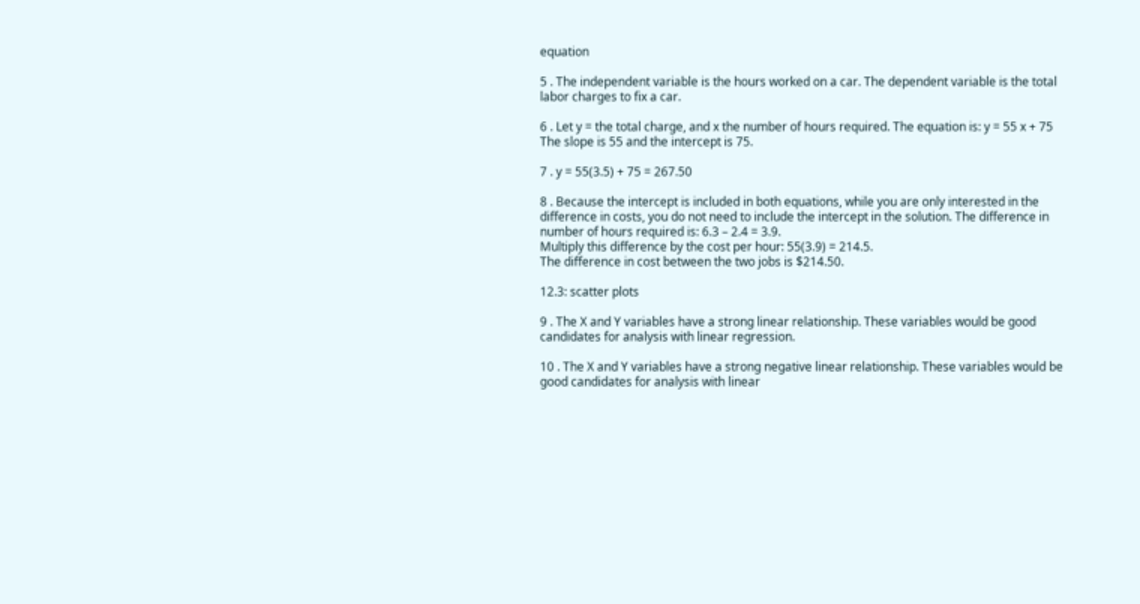equation

5 . The independent variable is the hours worked on a car. The dependent variable is the total labor charges to fix a car.

6 . Let y = the total charge, and x the number of hours required. The equation is: y = 55 x + 75
The slope is 55 and the intercept is 75.

7 . y = 55(3.5) + 75 = 267.50

8 . Because the intercept is included in both equations, while you are only interested in the difference in costs, you do not need to include the intercept in the solution. The difference in number of hours required is: 6.3 – 2.4 = 3.9.
Multiply this difference by the cost per hour: 55(3.9) = 214.5.
The difference in cost between the two jobs is $214.50.

12.3: scatter plots

9 . The X and Y variables have a strong linear relationship. These variables would be good candidates for analysis with linear regression.

10 . The X and Y variables have a strong negative linear relationship. These variables would be good candidates for analysis with linear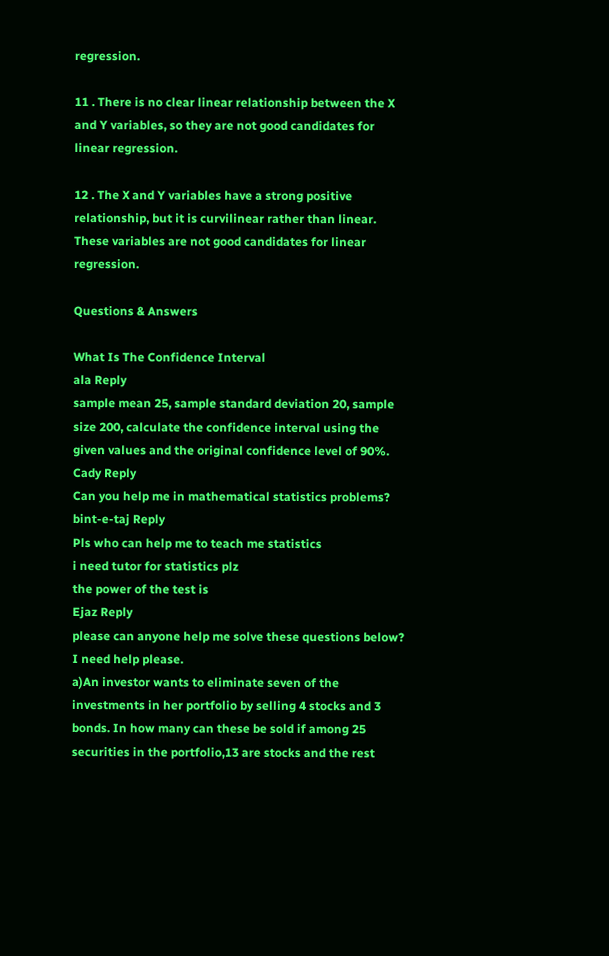regression.

11 . There is no clear linear relationship between the X and Y variables, so they are not good candidates for linear regression.

12 . The X and Y variables have a strong positive relationship, but it is curvilinear rather than linear. These variables are not good candidates for linear regression.

Questions & Answers

What Is The Confidence Interval
ala Reply
sample mean 25, sample standard deviation 20, sample size 200, calculate the confidence interval using the given values and the original confidence level of 90%.
Cady Reply
Can you help me in mathematical statistics problems?
bint-e-taj Reply
Pls who can help me to teach me statistics
i need tutor for statistics plz
the power of the test is
Ejaz Reply
please can anyone help me solve these questions below? I need help please.
a)An investor wants to eliminate seven of the investments in her portfolio by selling 4 stocks and 3 bonds. In how many can these be sold if among 25 securities in the portfolio,13 are stocks and the rest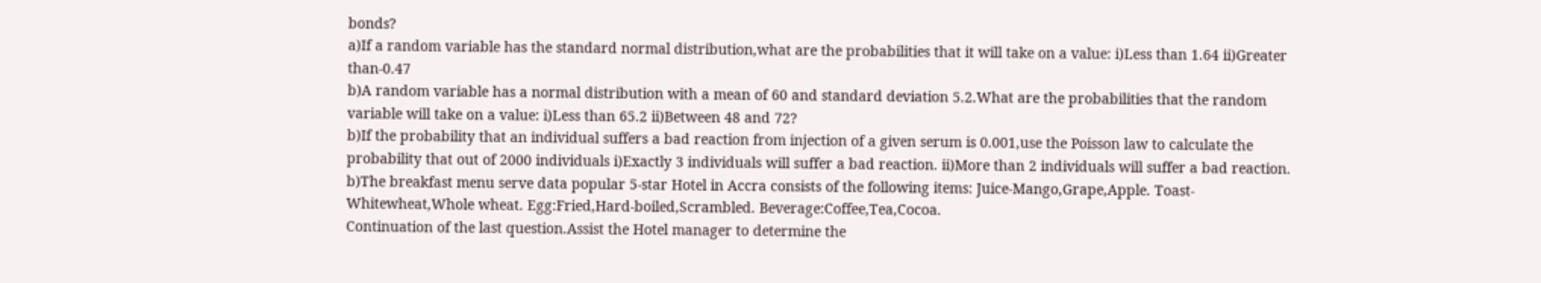bonds?
a)If a random variable has the standard normal distribution,what are the probabilities that it will take on a value: i)Less than 1.64 ii)Greater than-0.47
b)A random variable has a normal distribution with a mean of 60 and standard deviation 5.2.What are the probabilities that the random variable will take on a value: i)Less than 65.2 ii)Between 48 and 72?
b)If the probability that an individual suffers a bad reaction from injection of a given serum is 0.001,use the Poisson law to calculate the probability that out of 2000 individuals i)Exactly 3 individuals will suffer a bad reaction. ii)More than 2 individuals will suffer a bad reaction.
b)The breakfast menu serve data popular 5-star Hotel in Accra consists of the following items: Juice-Mango,Grape,Apple. Toast-Whitewheat,Whole wheat. Egg:Fried,Hard-boiled,Scrambled. Beverage:Coffee,Tea,Cocoa.
Continuation of the last question.Assist the Hotel manager to determine the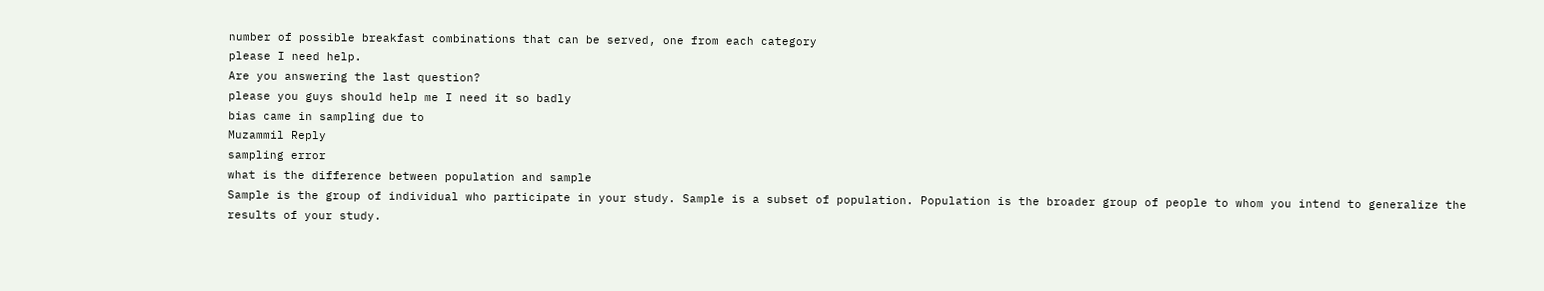number of possible breakfast combinations that can be served, one from each category
please I need help.
Are you answering the last question?
please you guys should help me I need it so badly
bias came in sampling due to
Muzammil Reply
sampling error
what is the difference between population and sample
Sample is the group of individual who participate in your study. Sample is a subset of population. Population is the broader group of people to whom you intend to generalize the results of your study.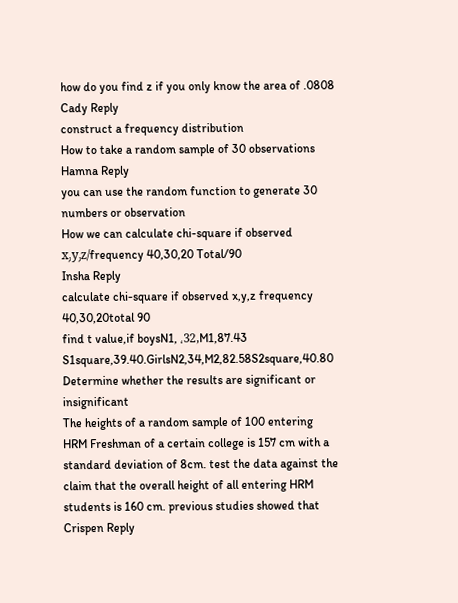how do you find z if you only know the area of .0808
Cady Reply
construct a frequency distribution
How to take a random sample of 30 observations
Hamna Reply
you can use the random function to generate 30 numbers or observation
How we can calculate chi-square if observed x٫y٫z/frequency 40,30,20 Total/90
Insha Reply
calculate chi-square if observed x,y,z frequency 40,30,20total 90
find t value,if boysN1, ،32,M1,87.43 S1square,39.40.GirlsN2,34,M2,82.58S2square,40.80 Determine whether the results are significant or insignificant
The heights of a random sample of 100 entering HRM Freshman of a certain college is 157 cm with a standard deviation of 8cm. test the data against the claim that the overall height of all entering HRM students is 160 cm. previous studies showed that
Crispen Reply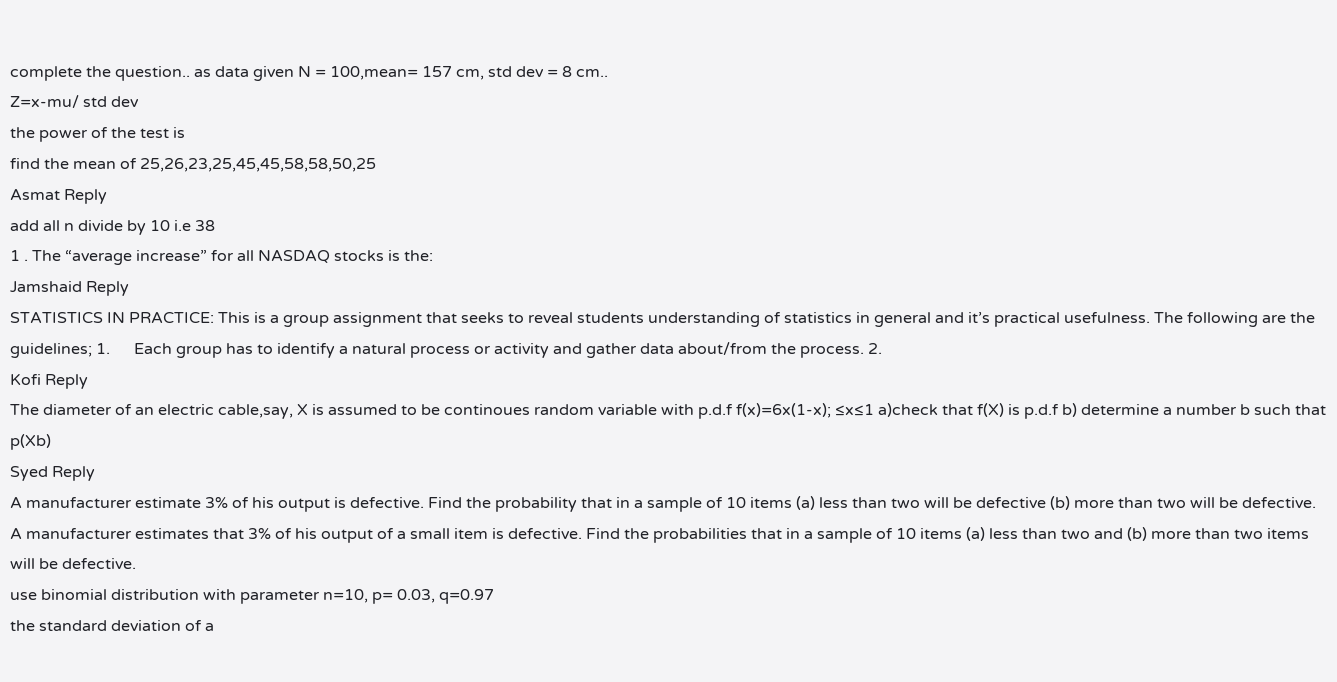complete the question.. as data given N = 100,mean= 157 cm, std dev = 8 cm..
Z=x-mu/ std dev
the power of the test is
find the mean of 25,26,23,25,45,45,58,58,50,25
Asmat Reply
add all n divide by 10 i.e 38
1 . The “average increase” for all NASDAQ stocks is the:
Jamshaid Reply
STATISTICS IN PRACTICE: This is a group assignment that seeks to reveal students understanding of statistics in general and it’s practical usefulness. The following are the guidelines; 1.      Each group has to identify a natural process or activity and gather data about/from the process. 2.
Kofi Reply
The diameter of an electric cable,say, X is assumed to be continoues random variable with p.d.f f(x)=6x(1-x); ≤x≤1 a)check that f(X) is p.d.f b) determine a number b such that p(Xb)
Syed Reply
A manufacturer estimate 3% of his output is defective. Find the probability that in a sample of 10 items (a) less than two will be defective (b) more than two will be defective.
A manufacturer estimates that 3% of his output of a small item is defective. Find the probabilities that in a sample of 10 items (a) less than two and (b) more than two items will be defective.
use binomial distribution with parameter n=10, p= 0.03, q=0.97
the standard deviation of a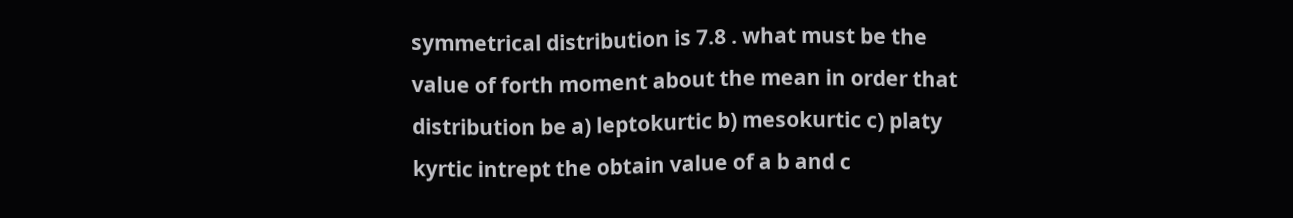symmetrical distribution is 7.8 . what must be the value of forth moment about the mean in order that distribution be a) leptokurtic b) mesokurtic c) platy kyrtic intrept the obtain value of a b and c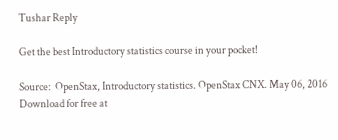Tushar Reply

Get the best Introductory statistics course in your pocket!

Source:  OpenStax, Introductory statistics. OpenStax CNX. May 06, 2016 Download for free at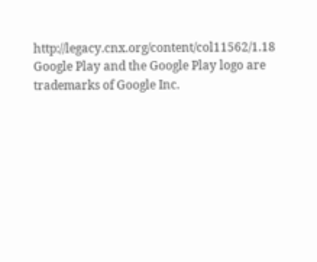http://legacy.cnx.org/content/col11562/1.18
Google Play and the Google Play logo are trademarks of Google Inc.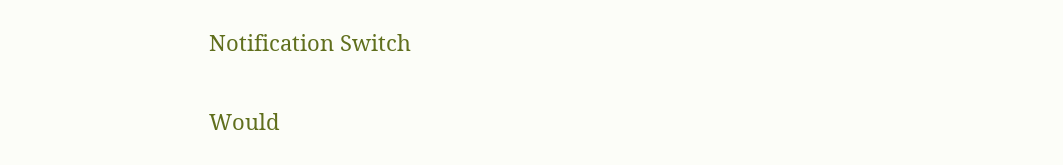Notification Switch

Would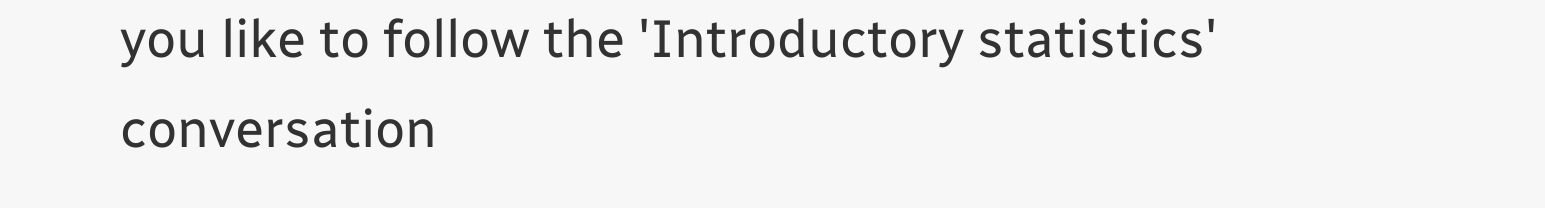you like to follow the 'Introductory statistics' conversation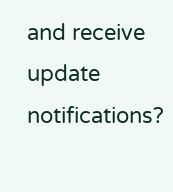and receive update notifications?